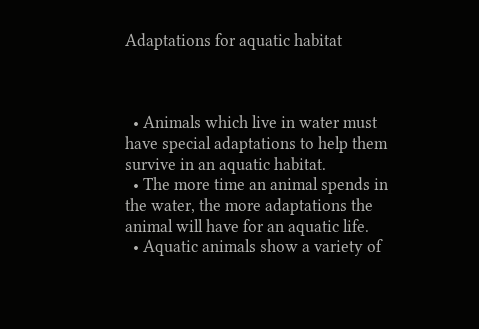Adaptations for aquatic habitat



  • Animals which live in water must have special adaptations to help them survive in an aquatic habitat.
  • The more time an animal spends in the water, the more adaptations the animal will have for an aquatic life.
  • Aquatic animals show a variety of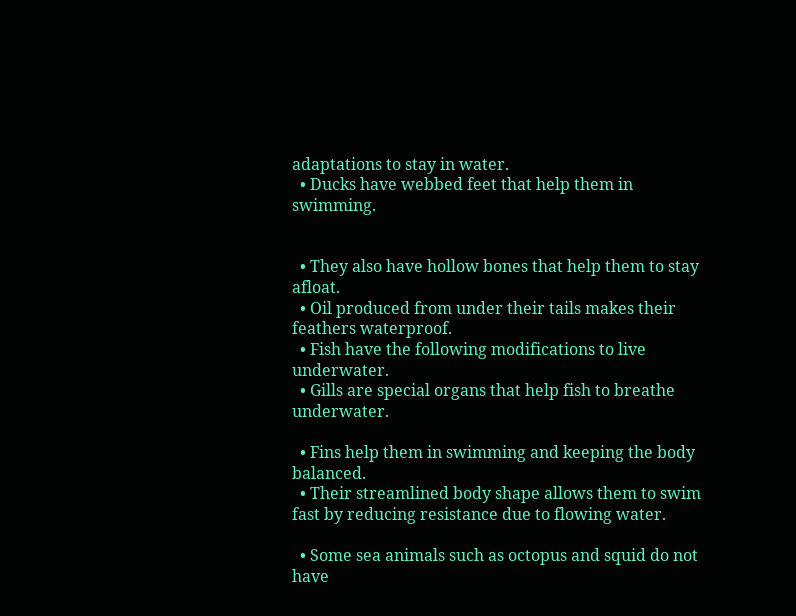adaptations to stay in water.
  • Ducks have webbed feet that help them in swimming.


  • They also have hollow bones that help them to stay afloat.
  • Oil produced from under their tails makes their feathers waterproof.
  • Fish have the following modifications to live underwater.
  • Gills are special organs that help fish to breathe underwater.

  • Fins help them in swimming and keeping the body balanced.
  • Their streamlined body shape allows them to swim fast by reducing resistance due to flowing water.

  • Some sea animals such as octopus and squid do not have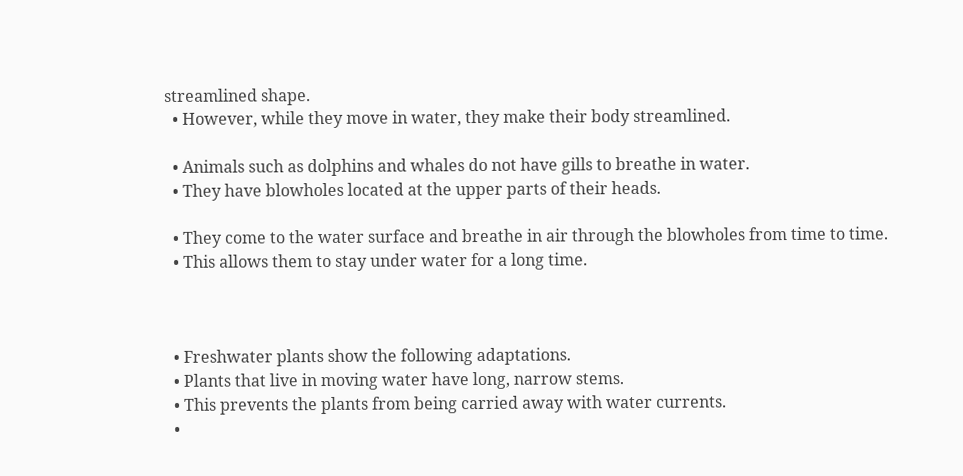streamlined shape.
  • However, while they move in water, they make their body streamlined.

  • Animals such as dolphins and whales do not have gills to breathe in water.
  • They have blowholes located at the upper parts of their heads.

  • They come to the water surface and breathe in air through the blowholes from time to time.
  • This allows them to stay under water for a long time.



  • Freshwater plants show the following adaptations.
  • Plants that live in moving water have long, narrow stems.
  • This prevents the plants from being carried away with water currents.
  •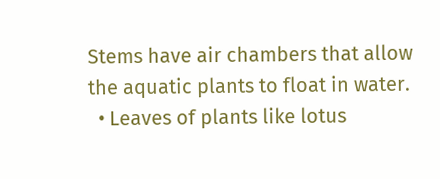Stems have air chambers that allow the aquatic plants to float in water.
  • Leaves of plants like lotus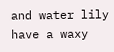and water lily have a waxy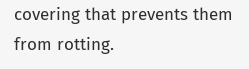covering that prevents them from rotting.